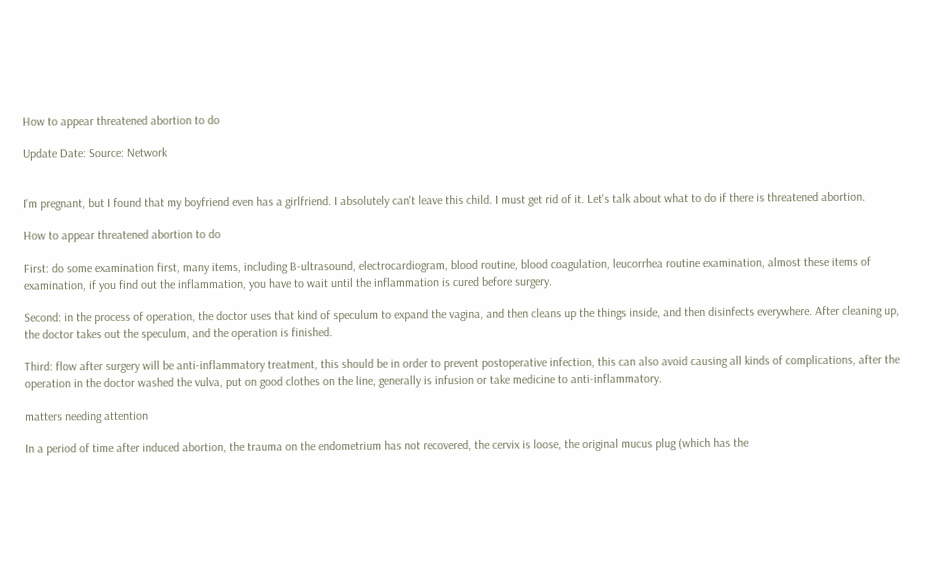How to appear threatened abortion to do

Update Date: Source: Network


I'm pregnant, but I found that my boyfriend even has a girlfriend. I absolutely can't leave this child. I must get rid of it. Let's talk about what to do if there is threatened abortion.

How to appear threatened abortion to do

First: do some examination first, many items, including B-ultrasound, electrocardiogram, blood routine, blood coagulation, leucorrhea routine examination, almost these items of examination, if you find out the inflammation, you have to wait until the inflammation is cured before surgery.

Second: in the process of operation, the doctor uses that kind of speculum to expand the vagina, and then cleans up the things inside, and then disinfects everywhere. After cleaning up, the doctor takes out the speculum, and the operation is finished.

Third: flow after surgery will be anti-inflammatory treatment, this should be in order to prevent postoperative infection, this can also avoid causing all kinds of complications, after the operation in the doctor washed the vulva, put on good clothes on the line, generally is infusion or take medicine to anti-inflammatory.

matters needing attention

In a period of time after induced abortion, the trauma on the endometrium has not recovered, the cervix is loose, the original mucus plug (which has the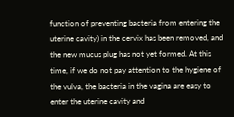function of preventing bacteria from entering the uterine cavity) in the cervix has been removed, and the new mucus plug has not yet formed. At this time, if we do not pay attention to the hygiene of the vulva, the bacteria in the vagina are easy to enter the uterine cavity and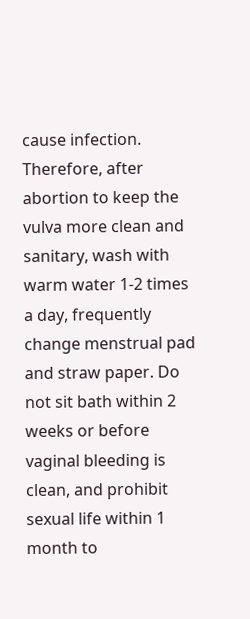cause infection. Therefore, after abortion to keep the vulva more clean and sanitary, wash with warm water 1-2 times a day, frequently change menstrual pad and straw paper. Do not sit bath within 2 weeks or before vaginal bleeding is clean, and prohibit sexual life within 1 month to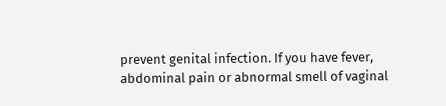prevent genital infection. If you have fever, abdominal pain or abnormal smell of vaginal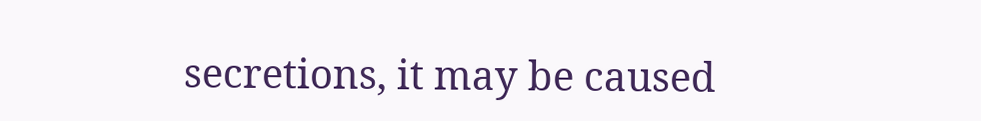secretions, it may be caused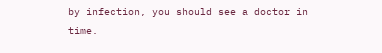by infection, you should see a doctor in time.